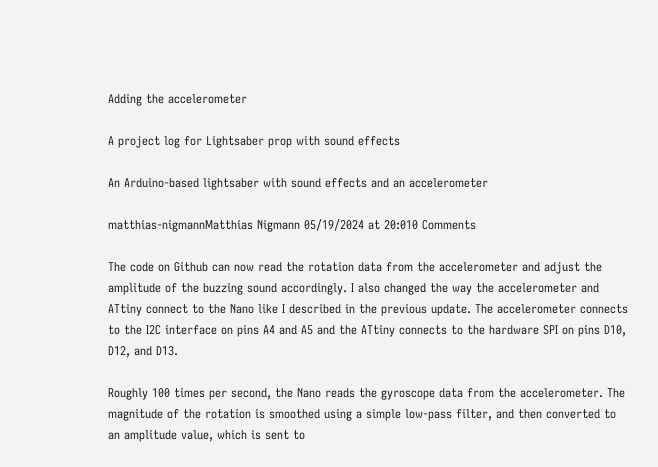Adding the accelerometer

A project log for Lightsaber prop with sound effects

An Arduino-based lightsaber with sound effects and an accelerometer

matthias-nigmannMatthias Nigmann 05/19/2024 at 20:010 Comments

The code on Github can now read the rotation data from the accelerometer and adjust the amplitude of the buzzing sound accordingly. I also changed the way the accelerometer and ATtiny connect to the Nano like I described in the previous update. The accelerometer connects to the I2C interface on pins A4 and A5 and the ATtiny connects to the hardware SPI on pins D10, D12, and D13.

Roughly 100 times per second, the Nano reads the gyroscope data from the accelerometer. The magnitude of the rotation is smoothed using a simple low-pass filter, and then converted to an amplitude value, which is sent to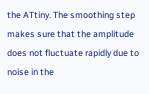the ATtiny. The smoothing step makes sure that the amplitude does not fluctuate rapidly due to noise in the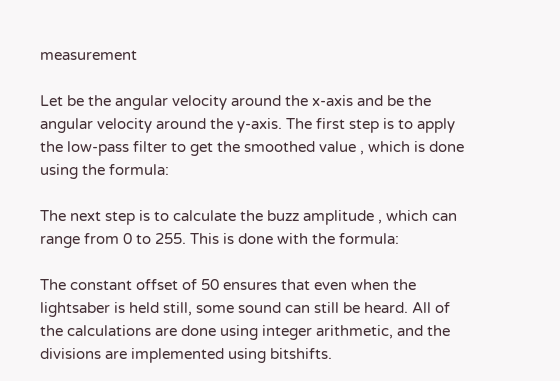measurement

Let be the angular velocity around the x-axis and be the angular velocity around the y-axis. The first step is to apply the low-pass filter to get the smoothed value , which is done using the formula:

The next step is to calculate the buzz amplitude , which can range from 0 to 255. This is done with the formula:

The constant offset of 50 ensures that even when the lightsaber is held still, some sound can still be heard. All of the calculations are done using integer arithmetic, and the divisions are implemented using bitshifts.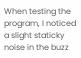When testing the program, I noticed a slight staticky noise in the buzz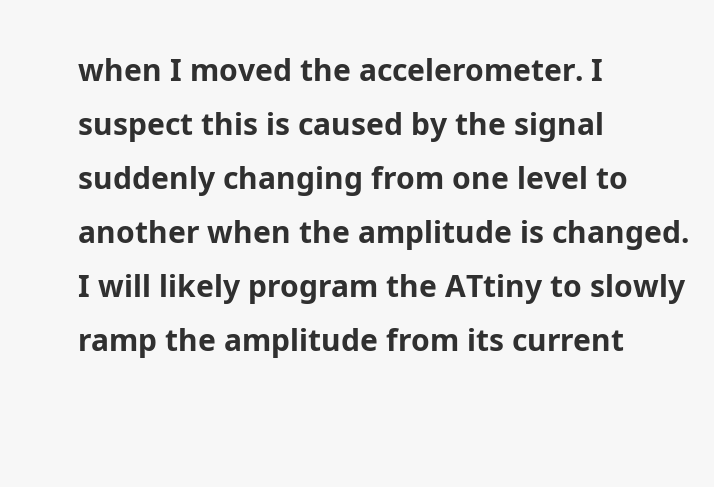when I moved the accelerometer. I suspect this is caused by the signal suddenly changing from one level to another when the amplitude is changed. I will likely program the ATtiny to slowly ramp the amplitude from its current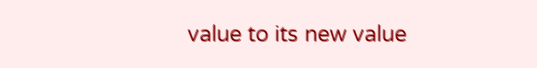value to its new value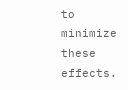to minimize these effects.